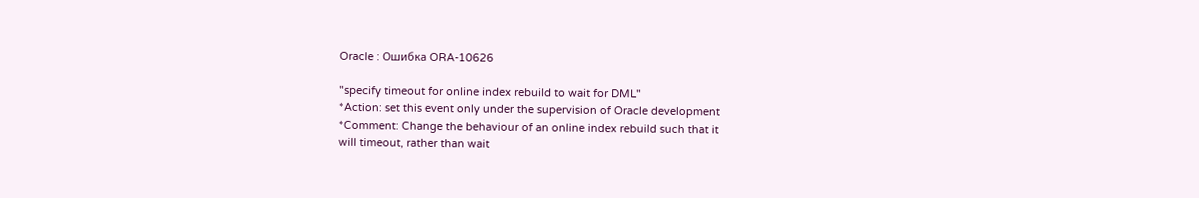Oracle : Ошибка ORA-10626

"specify timeout for online index rebuild to wait for DML"
*Action: set this event only under the supervision of Oracle development
*Comment: Change the behaviour of an online index rebuild such that it
will timeout, rather than wait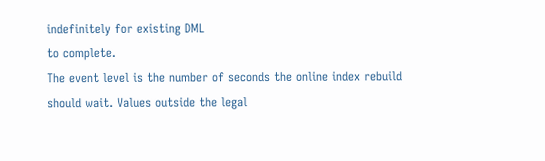indefinitely for existing DML
to complete.
The event level is the number of seconds the online index rebuild
should wait. Values outside the legal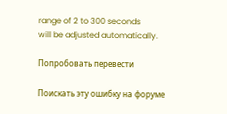range of 2 to 300 seconds
will be adjusted automatically.

Попробовать перевести

Поискать эту ошибку на форуме